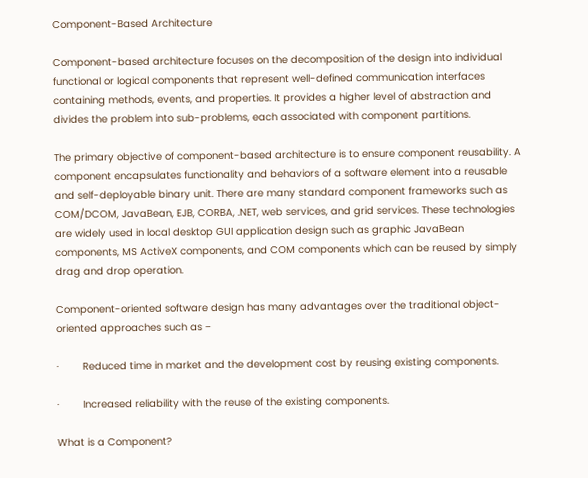Component-Based Architecture

Component-based architecture focuses on the decomposition of the design into individual functional or logical components that represent well-defined communication interfaces containing methods, events, and properties. It provides a higher level of abstraction and divides the problem into sub-problems, each associated with component partitions.

The primary objective of component-based architecture is to ensure component reusability. A component encapsulates functionality and behaviors of a software element into a reusable and self-deployable binary unit. There are many standard component frameworks such as COM/DCOM, JavaBean, EJB, CORBA, .NET, web services, and grid services. These technologies are widely used in local desktop GUI application design such as graphic JavaBean components, MS ActiveX components, and COM components which can be reused by simply drag and drop operation.

Component-oriented software design has many advantages over the traditional object-oriented approaches such as −

·        Reduced time in market and the development cost by reusing existing components.

·        Increased reliability with the reuse of the existing components.

What is a Component?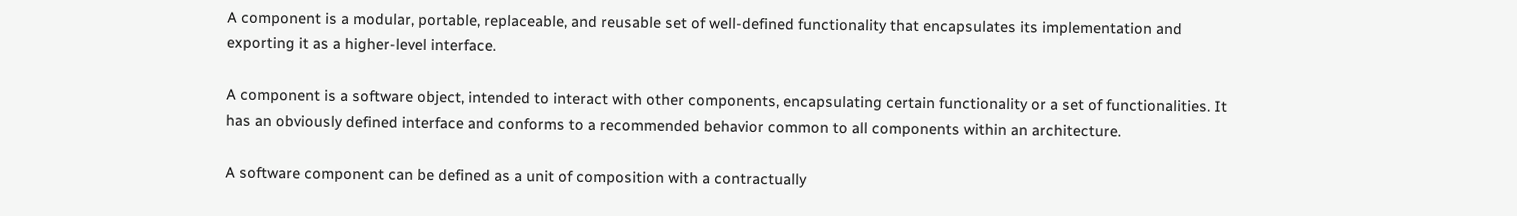A component is a modular, portable, replaceable, and reusable set of well-defined functionality that encapsulates its implementation and exporting it as a higher-level interface.

A component is a software object, intended to interact with other components, encapsulating certain functionality or a set of functionalities. It has an obviously defined interface and conforms to a recommended behavior common to all components within an architecture.

A software component can be defined as a unit of composition with a contractually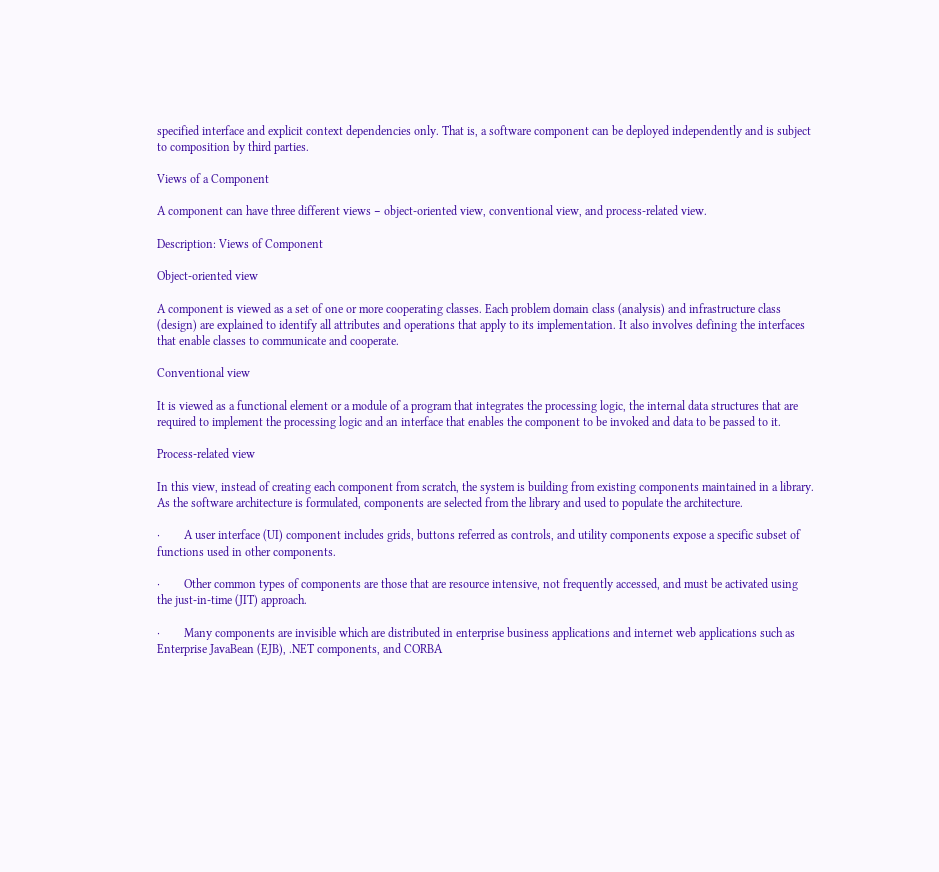specified interface and explicit context dependencies only. That is, a software component can be deployed independently and is subject to composition by third parties.

Views of a Component

A component can have three different views − object-oriented view, conventional view, and process-related view.

Description: Views of Component

Object-oriented view

A component is viewed as a set of one or more cooperating classes. Each problem domain class (analysis) and infrastructure class (design) are explained to identify all attributes and operations that apply to its implementation. It also involves defining the interfaces that enable classes to communicate and cooperate.

Conventional view

It is viewed as a functional element or a module of a program that integrates the processing logic, the internal data structures that are required to implement the processing logic and an interface that enables the component to be invoked and data to be passed to it.

Process-related view

In this view, instead of creating each component from scratch, the system is building from existing components maintained in a library. As the software architecture is formulated, components are selected from the library and used to populate the architecture.

·        A user interface (UI) component includes grids, buttons referred as controls, and utility components expose a specific subset of functions used in other components.

·        Other common types of components are those that are resource intensive, not frequently accessed, and must be activated using the just-in-time (JIT) approach.

·        Many components are invisible which are distributed in enterprise business applications and internet web applications such as Enterprise JavaBean (EJB), .NET components, and CORBA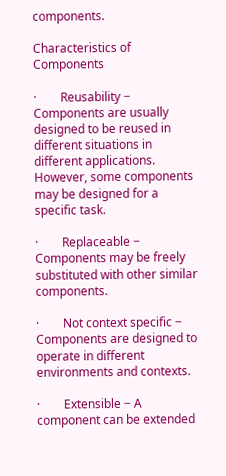components.

Characteristics of Components

·        Reusability − Components are usually designed to be reused in different situations in different applications. However, some components may be designed for a specific task.

·        Replaceable − Components may be freely substituted with other similar components.

·        Not context specific − Components are designed to operate in different environments and contexts.

·        Extensible − A component can be extended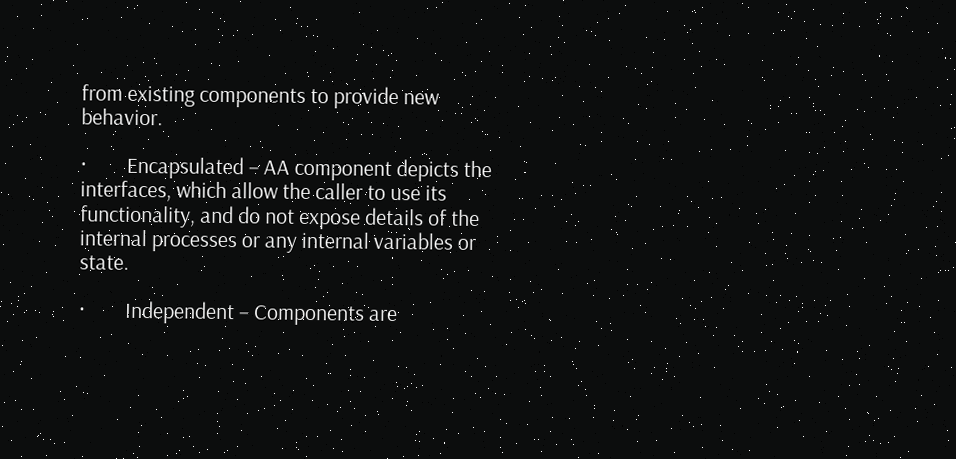from existing components to provide new behavior.

·        Encapsulated − AA component depicts the interfaces, which allow the caller to use its functionality, and do not expose details of the internal processes or any internal variables or state.

·        Independent − Components are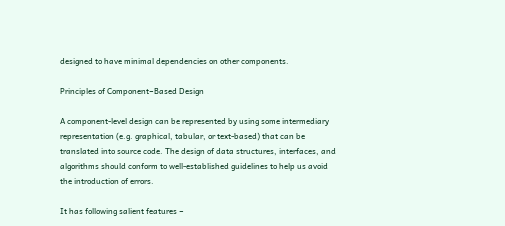designed to have minimal dependencies on other components.

Principles of Component−Based Design

A component-level design can be represented by using some intermediary representation (e.g. graphical, tabular, or text-based) that can be translated into source code. The design of data structures, interfaces, and algorithms should conform to well-established guidelines to help us avoid the introduction of errors.

It has following salient features −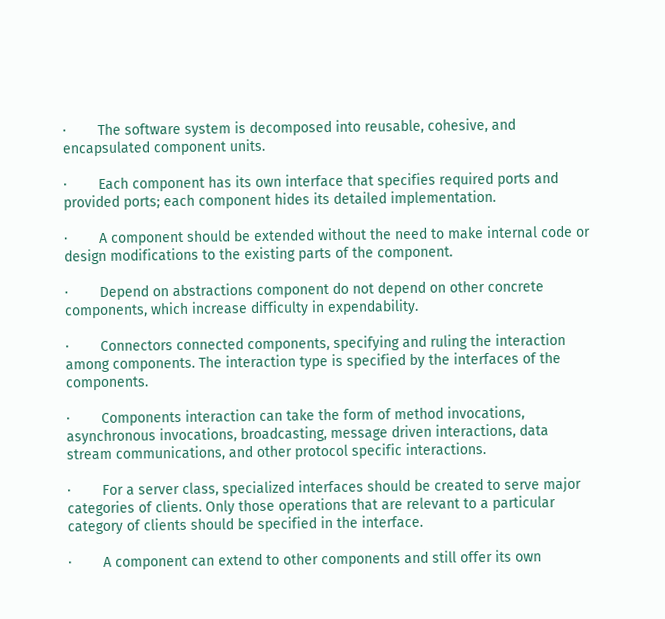·        The software system is decomposed into reusable, cohesive, and encapsulated component units.

·        Each component has its own interface that specifies required ports and provided ports; each component hides its detailed implementation.

·        A component should be extended without the need to make internal code or design modifications to the existing parts of the component.

·        Depend on abstractions component do not depend on other concrete components, which increase difficulty in expendability.

·        Connectors connected components, specifying and ruling the interaction among components. The interaction type is specified by the interfaces of the components.

·        Components interaction can take the form of method invocations, asynchronous invocations, broadcasting, message driven interactions, data stream communications, and other protocol specific interactions.

·        For a server class, specialized interfaces should be created to serve major categories of clients. Only those operations that are relevant to a particular category of clients should be specified in the interface.

·        A component can extend to other components and still offer its own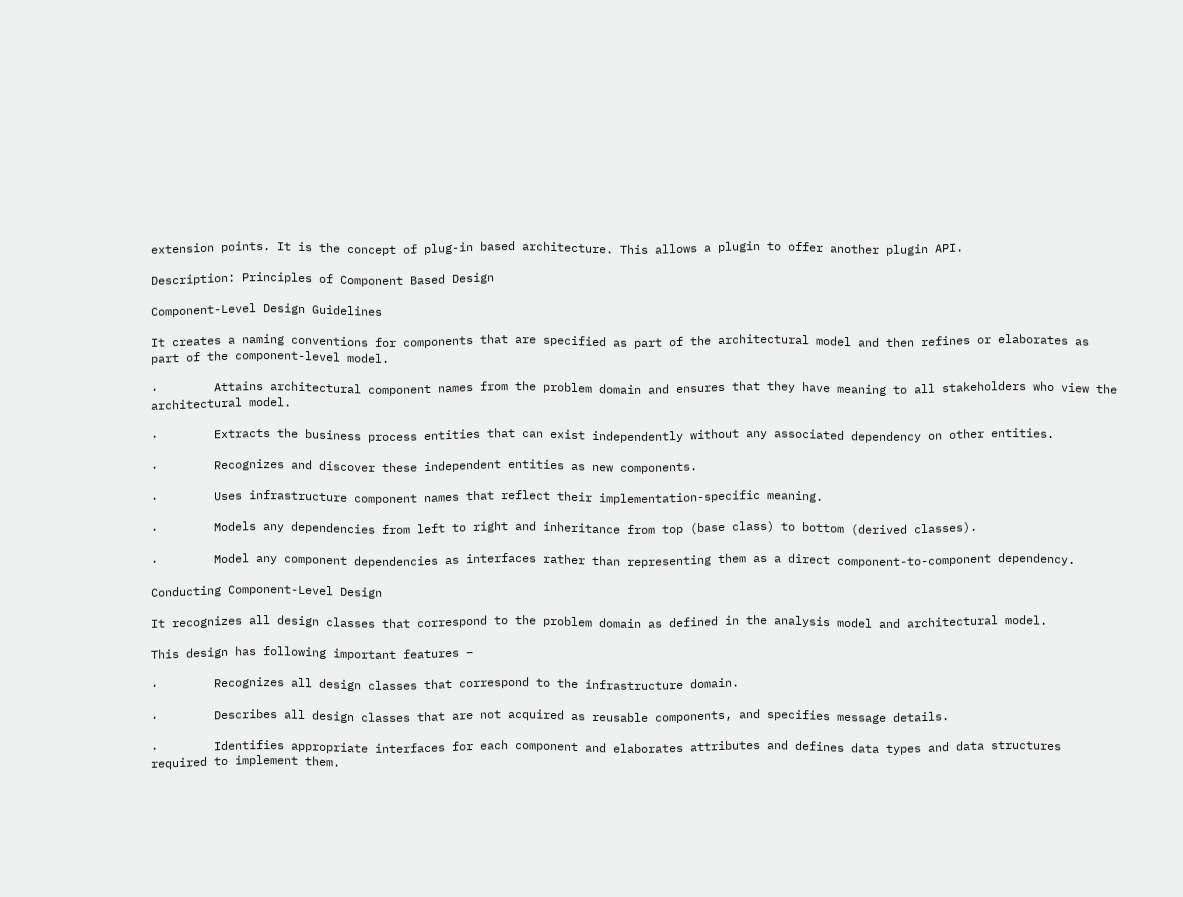extension points. It is the concept of plug-in based architecture. This allows a plugin to offer another plugin API.

Description: Principles of Component Based Design

Component-Level Design Guidelines

It creates a naming conventions for components that are specified as part of the architectural model and then refines or elaborates as part of the component-level model.

·        Attains architectural component names from the problem domain and ensures that they have meaning to all stakeholders who view the architectural model.

·        Extracts the business process entities that can exist independently without any associated dependency on other entities.

·        Recognizes and discover these independent entities as new components.

·        Uses infrastructure component names that reflect their implementation-specific meaning.

·        Models any dependencies from left to right and inheritance from top (base class) to bottom (derived classes).

·        Model any component dependencies as interfaces rather than representing them as a direct component-to-component dependency.

Conducting Component-Level Design

It recognizes all design classes that correspond to the problem domain as defined in the analysis model and architectural model.

This design has following important features −

·        Recognizes all design classes that correspond to the infrastructure domain.

·        Describes all design classes that are not acquired as reusable components, and specifies message details.

·        Identifies appropriate interfaces for each component and elaborates attributes and defines data types and data structures required to implement them.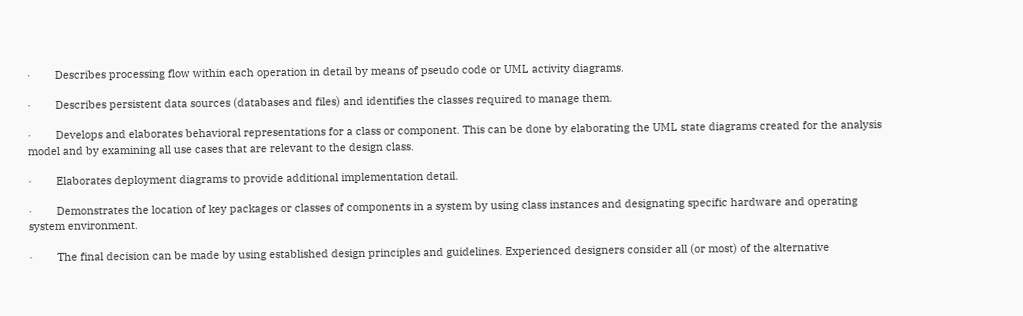·        Describes processing flow within each operation in detail by means of pseudo code or UML activity diagrams.

·        Describes persistent data sources (databases and files) and identifies the classes required to manage them.

·        Develops and elaborates behavioral representations for a class or component. This can be done by elaborating the UML state diagrams created for the analysis model and by examining all use cases that are relevant to the design class.

·        Elaborates deployment diagrams to provide additional implementation detail.

·        Demonstrates the location of key packages or classes of components in a system by using class instances and designating specific hardware and operating system environment.

·        The final decision can be made by using established design principles and guidelines. Experienced designers consider all (or most) of the alternative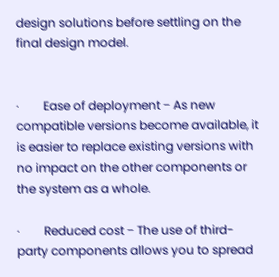design solutions before settling on the final design model.


·        Ease of deployment − As new compatible versions become available, it is easier to replace existing versions with no impact on the other components or the system as a whole.

·        Reduced cost − The use of third-party components allows you to spread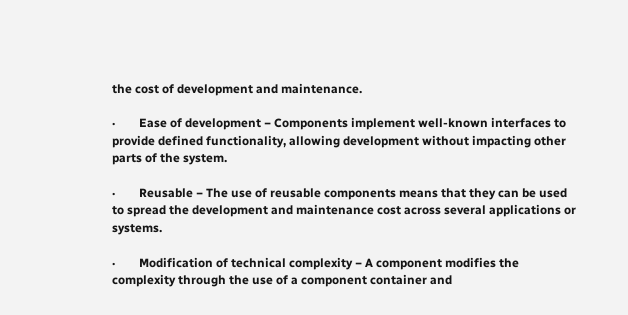the cost of development and maintenance.

·        Ease of development − Components implement well-known interfaces to provide defined functionality, allowing development without impacting other parts of the system.

·        Reusable − The use of reusable components means that they can be used to spread the development and maintenance cost across several applications or systems.

·        Modification of technical complexity − A component modifies the complexity through the use of a component container and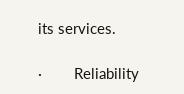its services.

·        Reliability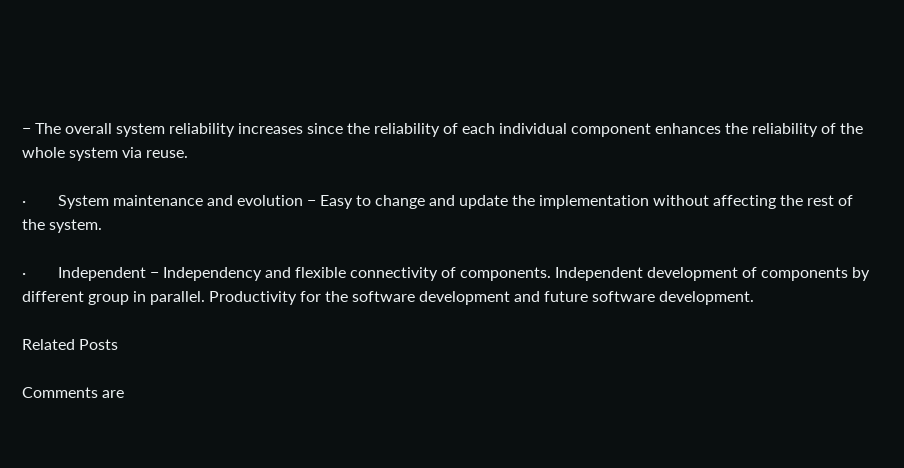− The overall system reliability increases since the reliability of each individual component enhances the reliability of the whole system via reuse.

·        System maintenance and evolution − Easy to change and update the implementation without affecting the rest of the system.

·        Independent − Independency and flexible connectivity of components. Independent development of components by different group in parallel. Productivity for the software development and future software development.

Related Posts

Comments are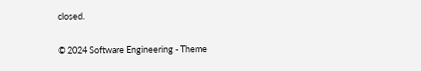closed.

© 2024 Software Engineering - Theme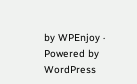by WPEnjoy · Powered by WordPress